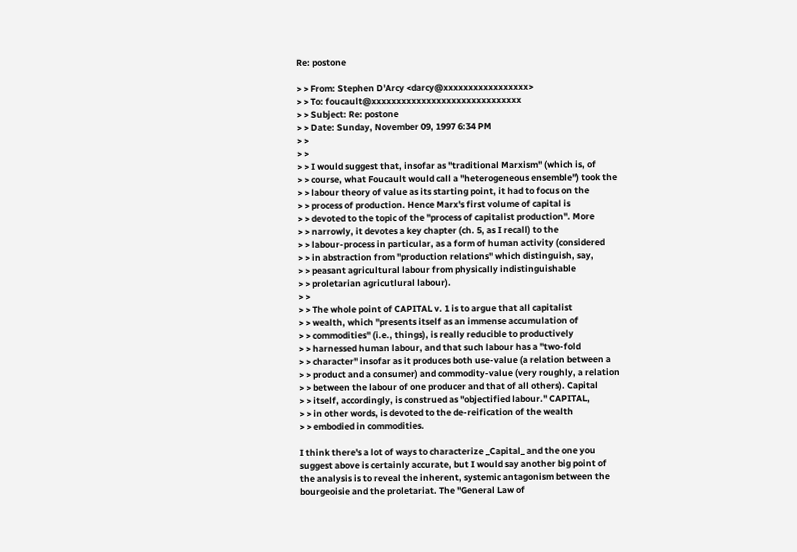Re: postone

> > From: Stephen D'Arcy <darcy@xxxxxxxxxxxxxxxxx>
> > To: foucault@xxxxxxxxxxxxxxxxxxxxxxxxxxxxxx
> > Subject: Re: postone
> > Date: Sunday, November 09, 1997 6:34 PM
> >
> >
> > I would suggest that, insofar as "traditional Marxism" (which is, of
> > course, what Foucault would call a "heterogeneous ensemble") took the
> > labour theory of value as its starting point, it had to focus on the
> > process of production. Hence Marx's first volume of capital is
> > devoted to the topic of the "process of capitalist production". More
> > narrowly, it devotes a key chapter (ch. 5, as I recall) to the
> > labour-process in particular, as a form of human activity (considered
> > in abstraction from "production relations" which distinguish, say,
> > peasant agricultural labour from physically indistinguishable
> > proletarian agricutlural labour).
> >
> > The whole point of CAPITAL v. 1 is to argue that all capitalist
> > wealth, which "presents itself as an immense accumulation of
> > commodities" (i.e., things), is really reducible to productively
> > harnessed human labour, and that such labour has a "two-fold
> > character" insofar as it produces both use-value (a relation between a
> > product and a consumer) and commodity-value (very roughly, a relation
> > between the labour of one producer and that of all others). Capital
> > itself, accordingly, is construed as "objectified labour." CAPITAL,
> > in other words, is devoted to the de-reification of the wealth
> > embodied in commodities.

I think there's a lot of ways to characterize _Capital_ and the one you
suggest above is certainly accurate, but I would say another big point of
the analysis is to reveal the inherent, systemic antagonism between the
bourgeoisie and the proletariat. The "General Law of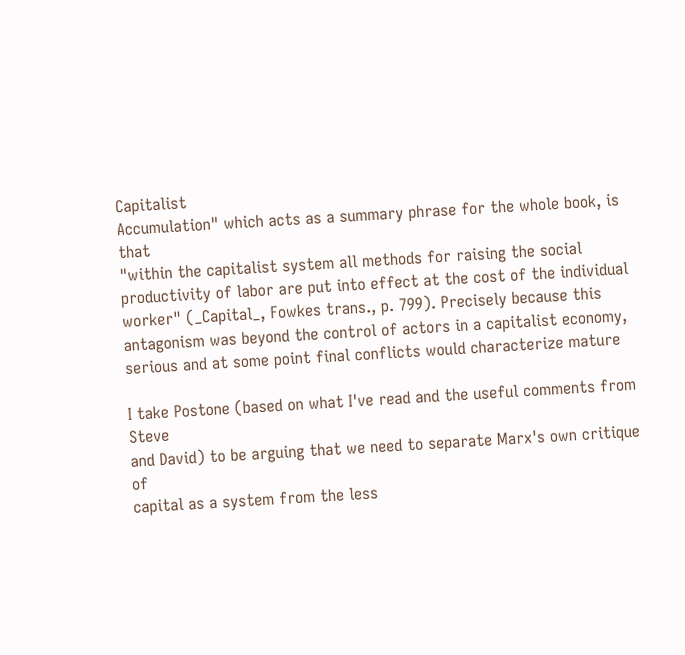Capitalist
Accumulation" which acts as a summary phrase for the whole book, is that
"within the capitalist system all methods for raising the social
productivity of labor are put into effect at the cost of the individual
worker" (_Capital_, Fowkes trans., p. 799). Precisely because this
antagonism was beyond the control of actors in a capitalist economy,
serious and at some point final conflicts would characterize mature

I take Postone (based on what I've read and the useful comments from Steve
and David) to be arguing that we need to separate Marx's own critique of
capital as a system from the less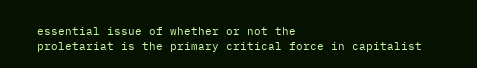essential issue of whether or not the
proletariat is the primary critical force in capitalist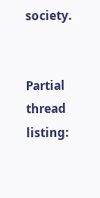society.


Partial thread listing: